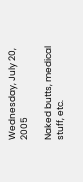Wednesday, July 20, 2005

Naked butts, medical stuff, etc.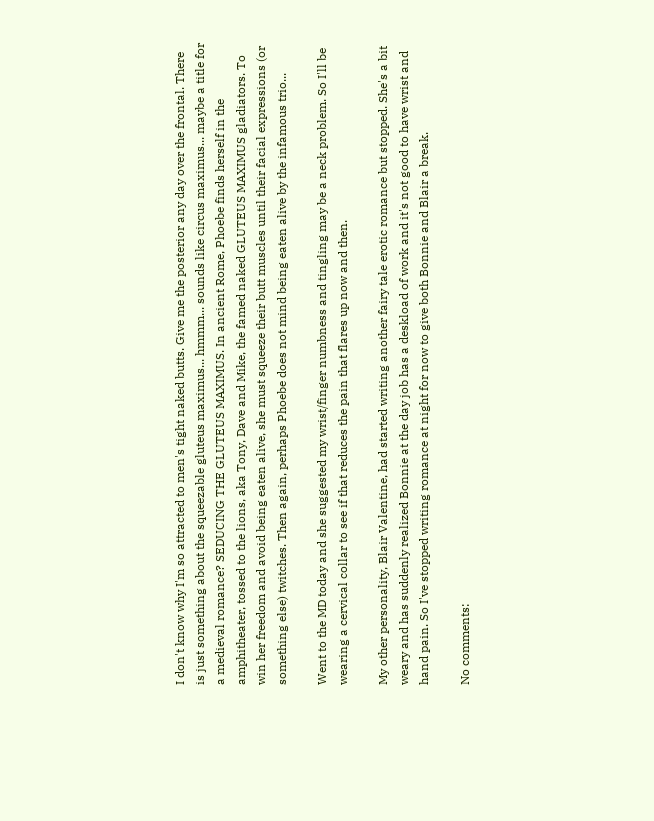I don't know why I'm so attracted to men's tight naked butts. Give me the posterior any day over the frontal. There is just something about the squeezable gluteus maximus... hmmm... sounds like circus maximus... maybe a title for a medieval romance? SEDUCING THE GLUTEUS MAXIMUS. In ancient Rome, Phoebe finds herself in the amphitheater, tossed to the lions, aka Tony, Dave and Mike, the famed naked GLUTEUS MAXIMUS gladiators. To win her freedom and avoid being eaten alive, she must squeeze their butt muscles until their facial expressions (or something else) twitches. Then again, perhaps Phoebe does not mind being eaten alive by the infamous trio...

Went to the MD today and she suggested my wrist/finger numbness and tingling may be a neck problem. So I'll be wearing a cervical collar to see if that reduces the pain that flares up now and then.

My other personality, Blair Valentine, had started writing another fairy tale erotic romance but stopped. She's a bit weary and has suddenly realized Bonnie at the day job has a deskload of work and it's not good to have wrist and hand pain. So I've stopped writing romance at night for now to give both Bonnie and Blair a break.

No comments: